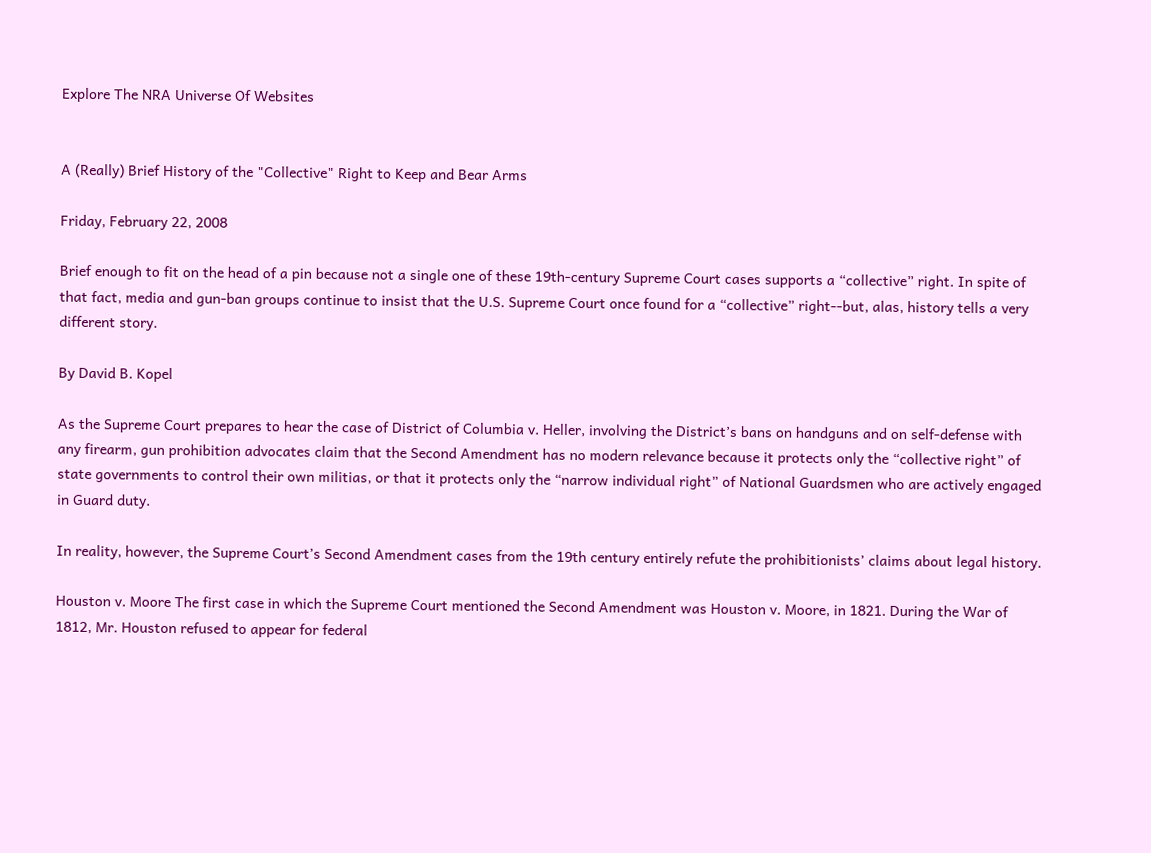Explore The NRA Universe Of Websites


A (Really) Brief History of the "Collective" Right to Keep and Bear Arms

Friday, February 22, 2008

Brief enough to fit on the head of a pin because not a single one of these 19th-century Supreme Court cases supports a “collective” right. In spite of that fact, media and gun-ban groups continue to insist that the U.S. Supreme Court once found for a “collective” right--but, alas, history tells a very different story.

By David B. Kopel

As the Supreme Court prepares to hear the case of District of Columbia v. Heller, involving the District’s bans on handguns and on self-defense with any firearm, gun prohibition advocates claim that the Second Amendment has no modern relevance because it protects only the “collective right” of state governments to control their own militias, or that it protects only the “narrow individual right” of National Guardsmen who are actively engaged in Guard duty.

In reality, however, the Supreme Court’s Second Amendment cases from the 19th century entirely refute the prohibitionists’ claims about legal history.

Houston v. Moore The first case in which the Supreme Court mentioned the Second Amendment was Houston v. Moore, in 1821. During the War of 1812, Mr. Houston refused to appear for federal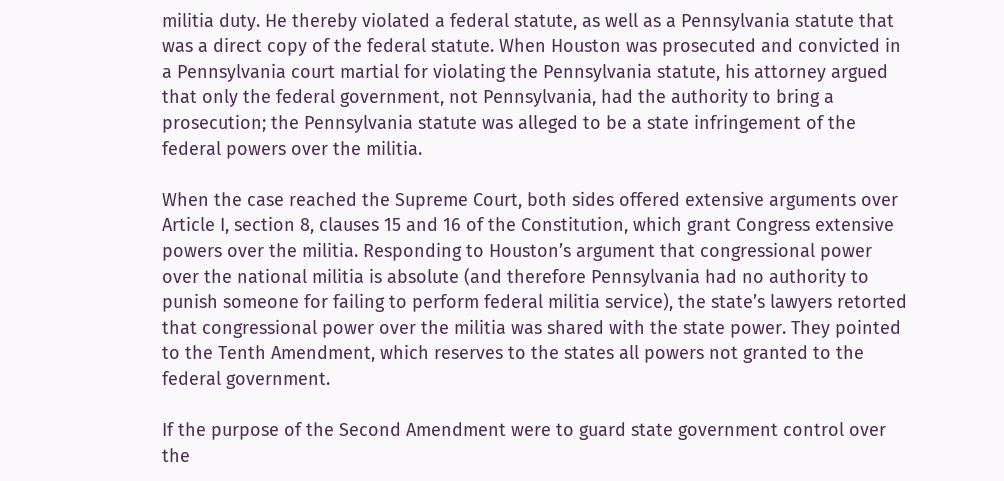militia duty. He thereby violated a federal statute, as well as a Pennsylvania statute that was a direct copy of the federal statute. When Houston was prosecuted and convicted in a Pennsylvania court martial for violating the Pennsylvania statute, his attorney argued that only the federal government, not Pennsylvania, had the authority to bring a prosecution; the Pennsylvania statute was alleged to be a state infringement of the federal powers over the militia.

When the case reached the Supreme Court, both sides offered extensive arguments over Article I, section 8, clauses 15 and 16 of the Constitution, which grant Congress extensive powers over the militia. Responding to Houston’s argument that congressional power over the national militia is absolute (and therefore Pennsylvania had no authority to punish someone for failing to perform federal militia service), the state’s lawyers retorted that congressional power over the militia was shared with the state power. They pointed to the Tenth Amendment, which reserves to the states all powers not granted to the federal government.

If the purpose of the Second Amendment were to guard state government control over the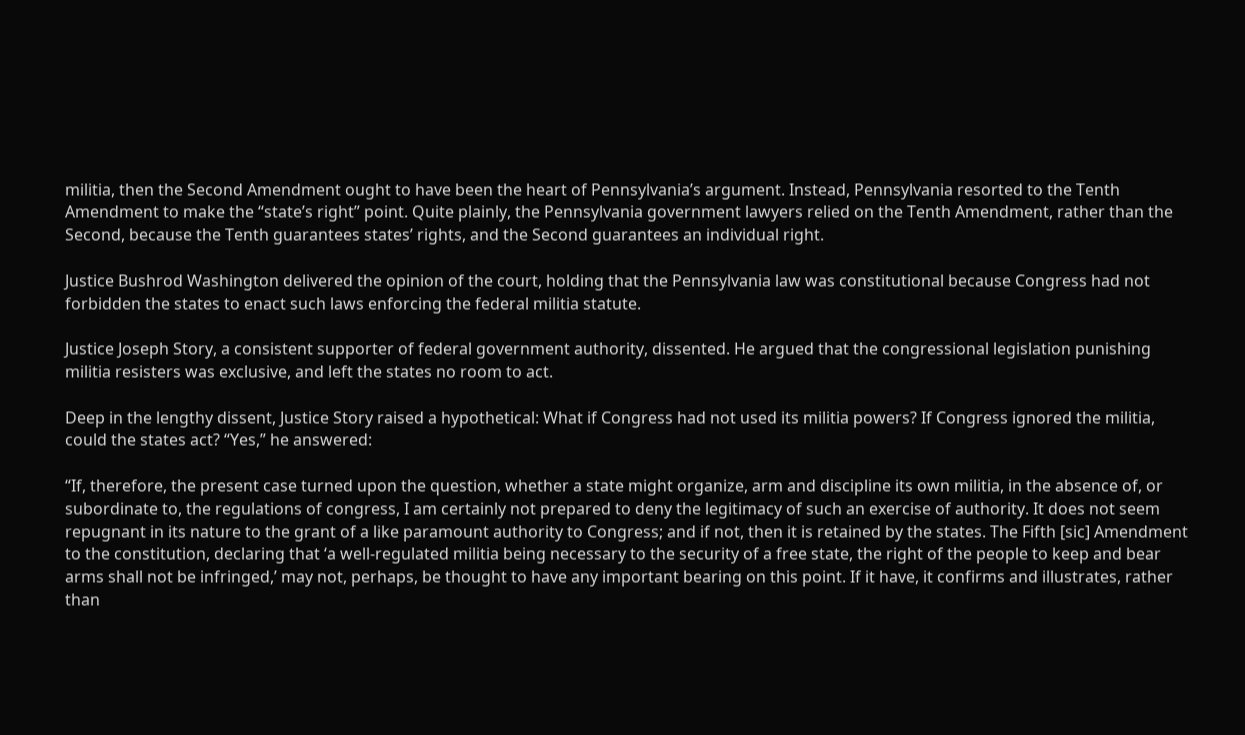militia, then the Second Amendment ought to have been the heart of Pennsylvania’s argument. Instead, Pennsylvania resorted to the Tenth Amendment to make the “state’s right” point. Quite plainly, the Pennsylvania government lawyers relied on the Tenth Amendment, rather than the Second, because the Tenth guarantees states’ rights, and the Second guarantees an individual right.

Justice Bushrod Washington delivered the opinion of the court, holding that the Pennsylvania law was constitutional because Congress had not forbidden the states to enact such laws enforcing the federal militia statute.

Justice Joseph Story, a consistent supporter of federal government authority, dissented. He argued that the congressional legislation punishing militia resisters was exclusive, and left the states no room to act.

Deep in the lengthy dissent, Justice Story raised a hypothetical: What if Congress had not used its militia powers? If Congress ignored the militia, could the states act? “Yes,” he answered:

“If, therefore, the present case turned upon the question, whether a state might organize, arm and discipline its own militia, in the absence of, or subordinate to, the regulations of congress, I am certainly not prepared to deny the legitimacy of such an exercise of authority. It does not seem repugnant in its nature to the grant of a like paramount authority to Congress; and if not, then it is retained by the states. The Fifth [sic] Amendment to the constitution, declaring that ‘a well-regulated militia being necessary to the security of a free state, the right of the people to keep and bear arms shall not be infringed,’ may not, perhaps, be thought to have any important bearing on this point. If it have, it confirms and illustrates, rather than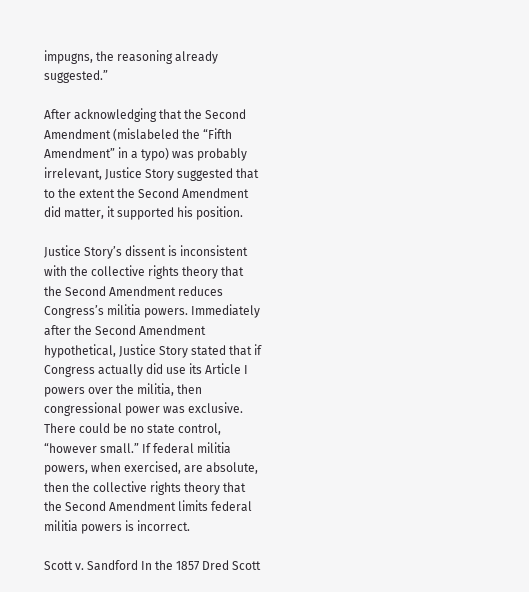impugns, the reasoning already suggested.”

After acknowledging that the Second Amendment (mislabeled the “Fifth Amendment” in a typo) was probably irrelevant, Justice Story suggested that to the extent the Second Amendment did matter, it supported his position.

Justice Story’s dissent is inconsistent with the collective rights theory that the Second Amendment reduces Congress’s militia powers. Immediately after the Second Amendment hypothetical, Justice Story stated that if Congress actually did use its Article I powers over the militia, then congressional power was exclusive. There could be no state control, “however small.” If federal militia powers, when exercised, are absolute, then the collective rights theory that the Second Amendment limits federal militia powers is incorrect.

Scott v. Sandford In the 1857 Dred Scott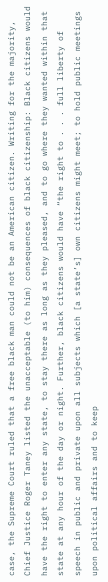case, the Supreme Court ruled that a free black man could not be an American citizen. Writing for the majority, Chief Justice Roger Taney listed the unacceptable (to him) consequences of black citizenship: Black citizens would have the right to enter any state, to stay there as long as they pleased, and to go where they wanted within that state at any hour of the day or night. Further, black citizens would have “the right to . . . full liberty of speech in public and private upon all subjects which [a state’s] own citizens might meet; to hold public meetings upon political affairs and to keep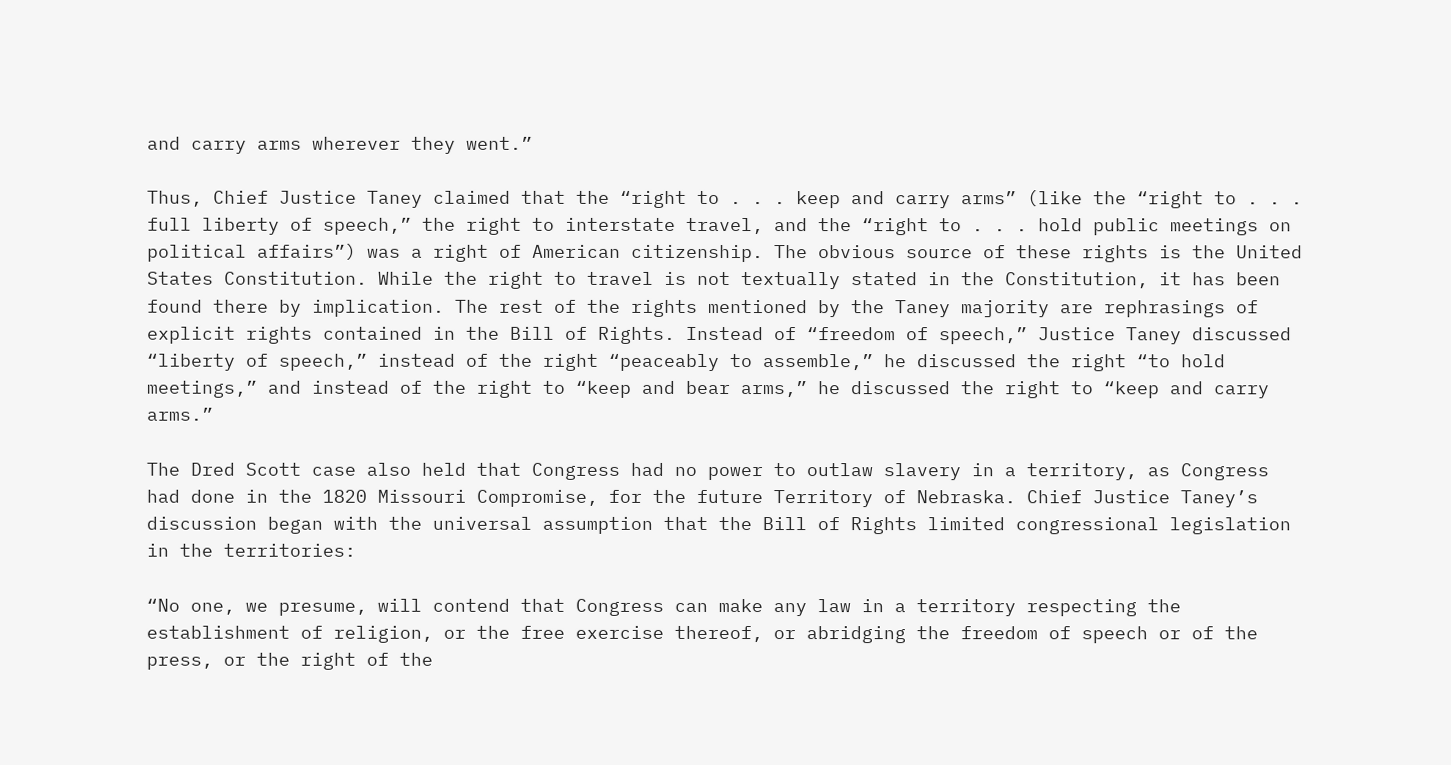and carry arms wherever they went.”

Thus, Chief Justice Taney claimed that the “right to . . . keep and carry arms” (like the “right to . . . full liberty of speech,” the right to interstate travel, and the “right to . . . hold public meetings on political affairs”) was a right of American citizenship. The obvious source of these rights is the United States Constitution. While the right to travel is not textually stated in the Constitution, it has been found there by implication. The rest of the rights mentioned by the Taney majority are rephrasings of explicit rights contained in the Bill of Rights. Instead of “freedom of speech,” Justice Taney discussed “liberty of speech,” instead of the right “peaceably to assemble,” he discussed the right “to hold meetings,” and instead of the right to “keep and bear arms,” he discussed the right to “keep and carry arms.”

The Dred Scott case also held that Congress had no power to outlaw slavery in a territory, as Congress had done in the 1820 Missouri Compromise, for the future Territory of Nebraska. Chief Justice Taney’s discussion began with the universal assumption that the Bill of Rights limited congressional legislation in the territories:

“No one, we presume, will contend that Congress can make any law in a territory respecting the establishment of religion, or the free exercise thereof, or abridging the freedom of speech or of the press, or the right of the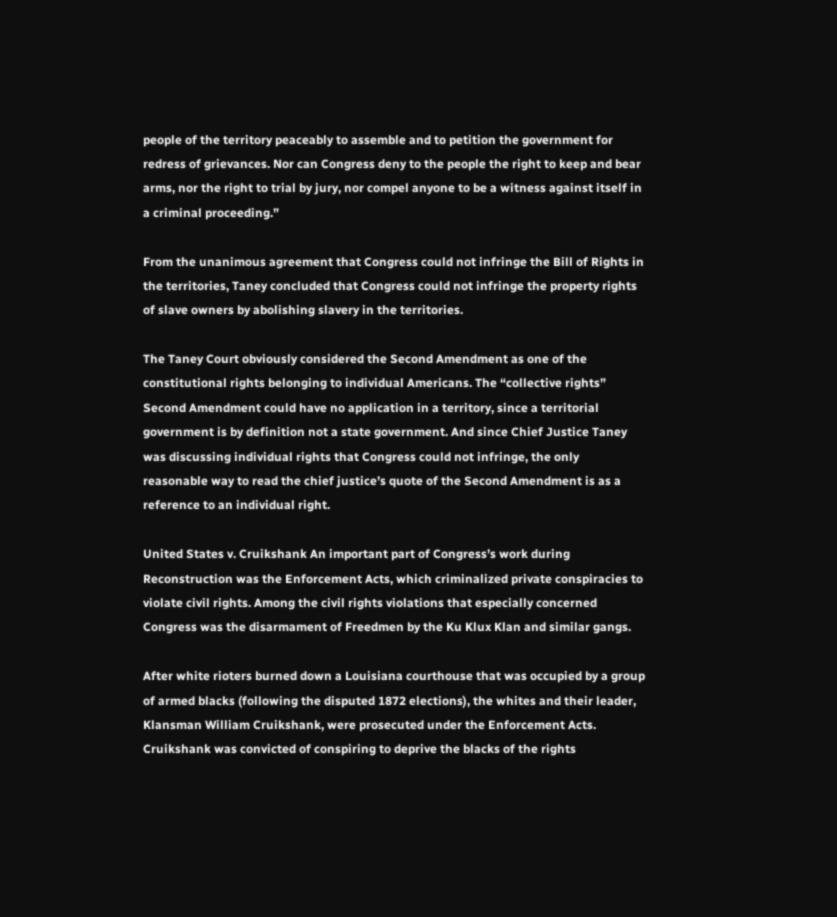people of the territory peaceably to assemble and to petition the government for redress of grievances. Nor can Congress deny to the people the right to keep and bear arms, nor the right to trial by jury, nor compel anyone to be a witness against itself in a criminal proceeding.”

From the unanimous agreement that Congress could not infringe the Bill of Rights in the territories, Taney concluded that Congress could not infringe the property rights of slave owners by abolishing slavery in the territories.

The Taney Court obviously considered the Second Amendment as one of the constitutional rights belonging to individual Americans. The “collective rights” Second Amendment could have no application in a territory, since a territorial government is by definition not a state government. And since Chief Justice Taney was discussing individual rights that Congress could not infringe, the only reasonable way to read the chief justice’s quote of the Second Amendment is as a reference to an individual right.

United States v. Cruikshank An important part of Congress’s work during Reconstruction was the Enforcement Acts, which criminalized private conspiracies to violate civil rights. Among the civil rights violations that especially concerned Congress was the disarmament of Freedmen by the Ku Klux Klan and similar gangs.

After white rioters burned down a Louisiana courthouse that was occupied by a group of armed blacks (following the disputed 1872 elections), the whites and their leader, Klansman William Cruikshank, were prosecuted under the Enforcement Acts. Cruikshank was convicted of conspiring to deprive the blacks of the rights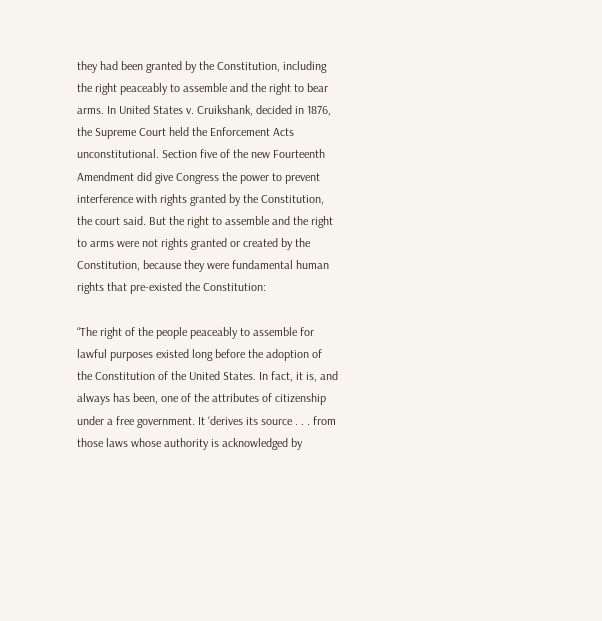they had been granted by the Constitution, including the right peaceably to assemble and the right to bear arms. In United States v. Cruikshank, decided in 1876, the Supreme Court held the Enforcement Acts unconstitutional. Section five of the new Fourteenth Amendment did give Congress the power to prevent interference with rights granted by the Constitution, the court said. But the right to assemble and the right to arms were not rights granted or created by the Constitution, because they were fundamental human rights that pre-existed the Constitution:

“The right of the people peaceably to assemble for lawful purposes existed long before the adoption of the Constitution of the United States. In fact, it is, and always has been, one of the attributes of citizenship under a free government. It ‘derives its source . . . from those laws whose authority is acknowledged by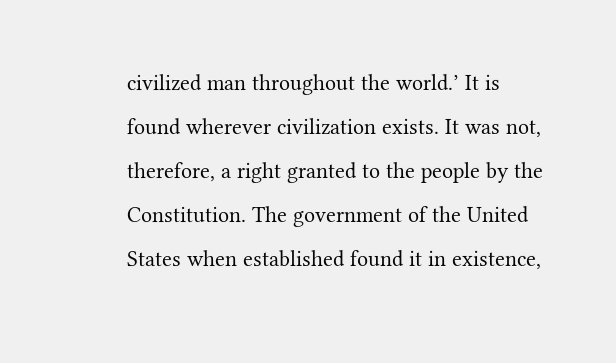civilized man throughout the world.’ It is found wherever civilization exists. It was not, therefore, a right granted to the people by the Constitution. The government of the United States when established found it in existence,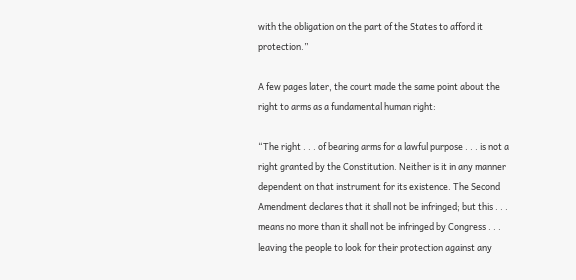with the obligation on the part of the States to afford it protection.”

A few pages later, the court made the same point about the right to arms as a fundamental human right:

“The right . . . of bearing arms for a lawful purpose . . . is not a right granted by the Constitution. Neither is it in any manner dependent on that instrument for its existence. The Second Amendment declares that it shall not be infringed; but this . . . means no more than it shall not be infringed by Congress . . . leaving the people to look for their protection against any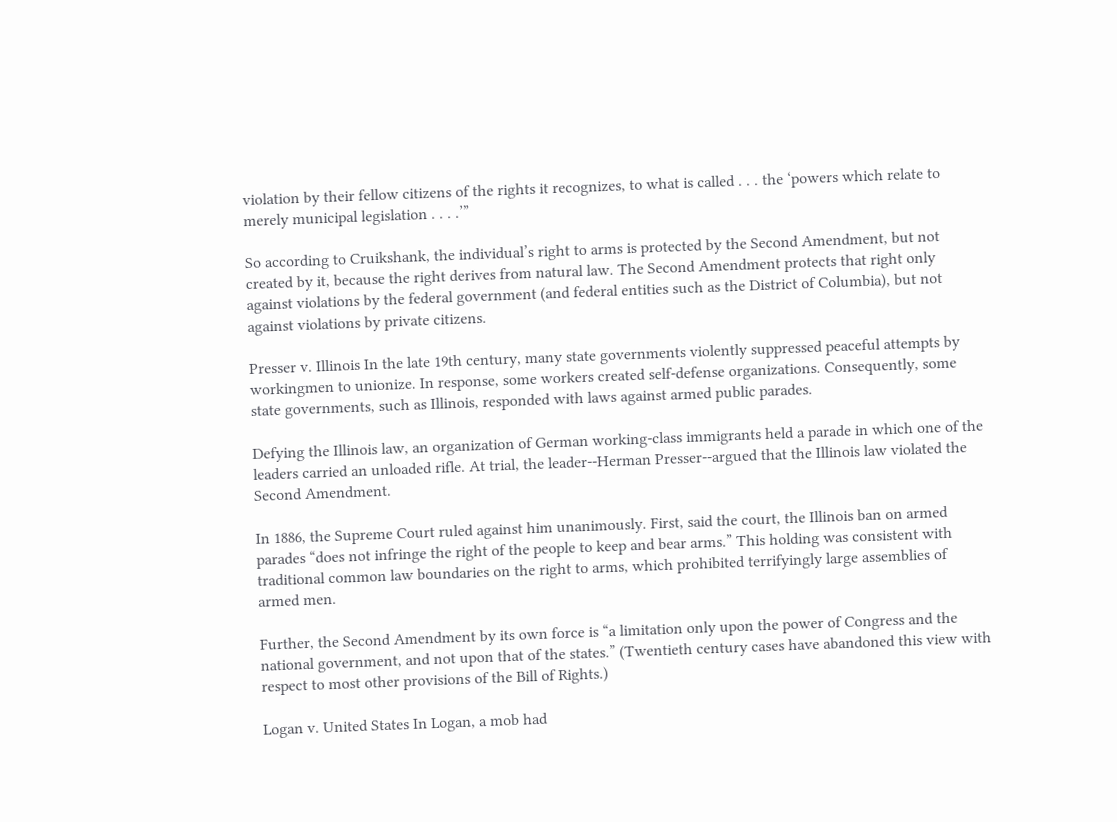violation by their fellow citizens of the rights it recognizes, to what is called . . . the ‘powers which relate to merely municipal legislation . . . .’”

So according to Cruikshank, the individual’s right to arms is protected by the Second Amendment, but not created by it, because the right derives from natural law. The Second Amendment protects that right only against violations by the federal government (and federal entities such as the District of Columbia), but not against violations by private citizens.

Presser v. Illinois In the late 19th century, many state governments violently suppressed peaceful attempts by workingmen to unionize. In response, some workers created self-defense organizations. Consequently, some state governments, such as Illinois, responded with laws against armed public parades.

Defying the Illinois law, an organization of German working-class immigrants held a parade in which one of the leaders carried an unloaded rifle. At trial, the leader--Herman Presser--argued that the Illinois law violated the Second Amendment.

In 1886, the Supreme Court ruled against him unanimously. First, said the court, the Illinois ban on armed parades “does not infringe the right of the people to keep and bear arms.” This holding was consistent with traditional common law boundaries on the right to arms, which prohibited terrifyingly large assemblies of armed men.

Further, the Second Amendment by its own force is “a limitation only upon the power of Congress and the national government, and not upon that of the states.” (Twentieth century cases have abandoned this view with respect to most other provisions of the Bill of Rights.)

Logan v. United States In Logan, a mob had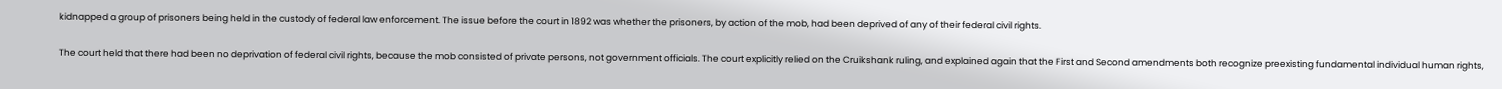kidnapped a group of prisoners being held in the custody of federal law enforcement. The issue before the court in 1892 was whether the prisoners, by action of the mob, had been deprived of any of their federal civil rights.

The court held that there had been no deprivation of federal civil rights, because the mob consisted of private persons, not government officials. The court explicitly relied on the Cruikshank ruling, and explained again that the First and Second amendments both recognize preexisting fundamental individual human rights,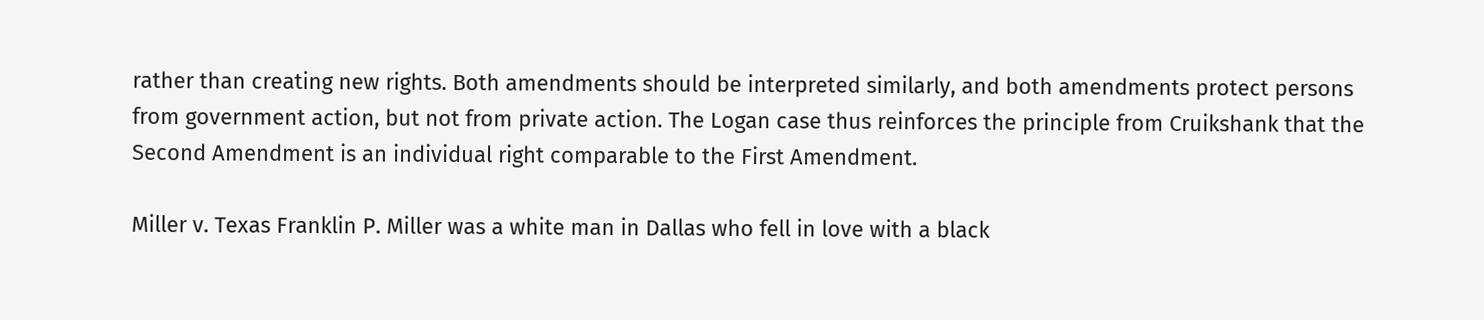rather than creating new rights. Both amendments should be interpreted similarly, and both amendments protect persons from government action, but not from private action. The Logan case thus reinforces the principle from Cruikshank that the Second Amendment is an individual right comparable to the First Amendment.

Miller v. Texas Franklin P. Miller was a white man in Dallas who fell in love with a black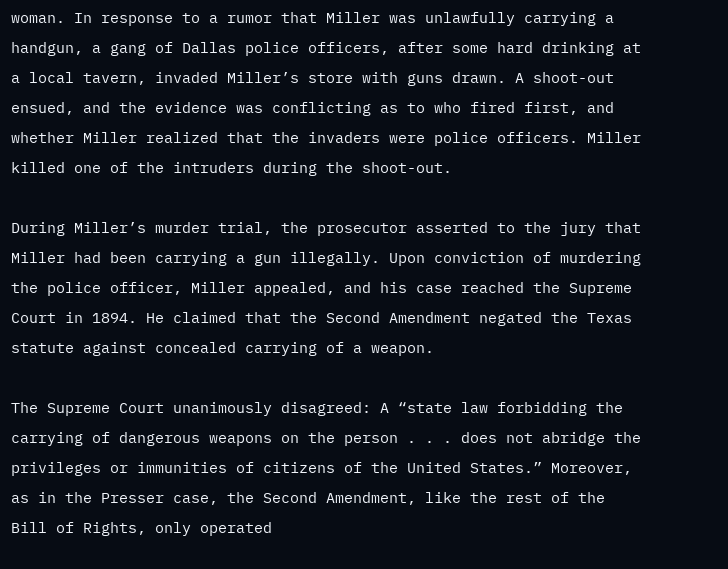woman. In response to a rumor that Miller was unlawfully carrying a handgun, a gang of Dallas police officers, after some hard drinking at a local tavern, invaded Miller’s store with guns drawn. A shoot-out ensued, and the evidence was conflicting as to who fired first, and whether Miller realized that the invaders were police officers. Miller killed one of the intruders during the shoot-out.

During Miller’s murder trial, the prosecutor asserted to the jury that Miller had been carrying a gun illegally. Upon conviction of murdering the police officer, Miller appealed, and his case reached the Supreme Court in 1894. He claimed that the Second Amendment negated the Texas statute against concealed carrying of a weapon.

The Supreme Court unanimously disagreed: A “state law forbidding the carrying of dangerous weapons on the person . . . does not abridge the privileges or immunities of citizens of the United States.” Moreover, as in the Presser case, the Second Amendment, like the rest of the Bill of Rights, only operated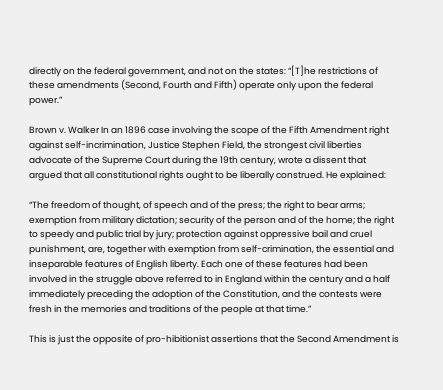directly on the federal government, and not on the states: “[T]he restrictions of these amendments (Second, Fourth and Fifth) operate only upon the federal power.”

Brown v. Walker In an 1896 case involving the scope of the Fifth Amendment right against self-incrimination, Justice Stephen Field, the strongest civil liberties advocate of the Supreme Court during the 19th century, wrote a dissent that argued that all constitutional rights ought to be liberally construed. He explained:

“The freedom of thought, of speech and of the press; the right to bear arms; exemption from military dictation; security of the person and of the home; the right to speedy and public trial by jury; protection against oppressive bail and cruel punishment, are, together with exemption from self-crimination, the essential and inseparable features of English liberty. Each one of these features had been involved in the struggle above referred to in England within the century and a half immediately preceding the adoption of the Constitution, and the contests were fresh in the memories and traditions of the people at that time.”

This is just the opposite of pro-hibitionist assertions that the Second Amendment is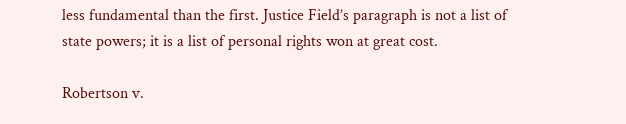less fundamental than the first. Justice Field’s paragraph is not a list of state powers; it is a list of personal rights won at great cost.

Robertson v.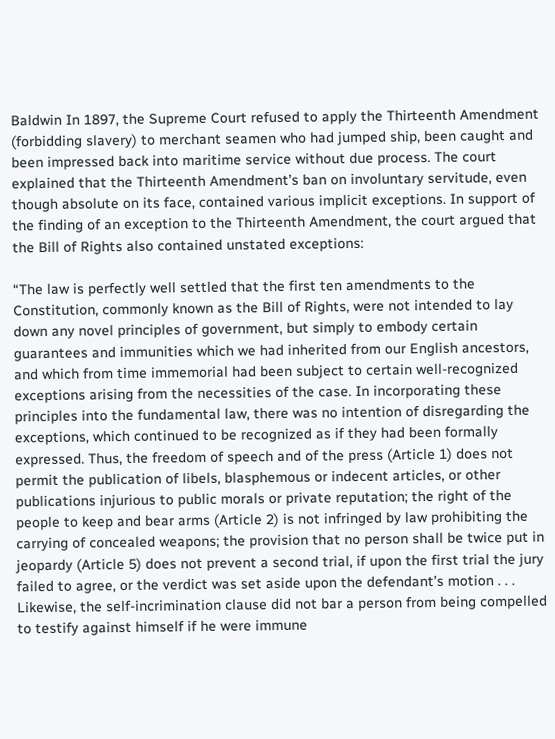Baldwin In 1897, the Supreme Court refused to apply the Thirteenth Amendment (forbidding slavery) to merchant seamen who had jumped ship, been caught and been impressed back into maritime service without due process. The court explained that the Thirteenth Amendment’s ban on involuntary servitude, even though absolute on its face, contained various implicit exceptions. In support of the finding of an exception to the Thirteenth Amendment, the court argued that
the Bill of Rights also contained unstated exceptions:

“The law is perfectly well settled that the first ten amendments to the Constitution, commonly known as the Bill of Rights, were not intended to lay down any novel principles of government, but simply to embody certain guarantees and immunities which we had inherited from our English ancestors, and which from time immemorial had been subject to certain well-recognized exceptions arising from the necessities of the case. In incorporating these principles into the fundamental law, there was no intention of disregarding the exceptions, which continued to be recognized as if they had been formally expressed. Thus, the freedom of speech and of the press (Article 1) does not permit the publication of libels, blasphemous or indecent articles, or other publications injurious to public morals or private reputation; the right of the people to keep and bear arms (Article 2) is not infringed by law prohibiting the carrying of concealed weapons; the provision that no person shall be twice put in jeopardy (Article 5) does not prevent a second trial, if upon the first trial the jury failed to agree, or the verdict was set aside upon the defendant’s motion . . . Likewise, the self-incrimination clause did not bar a person from being compelled to testify against himself if he were immune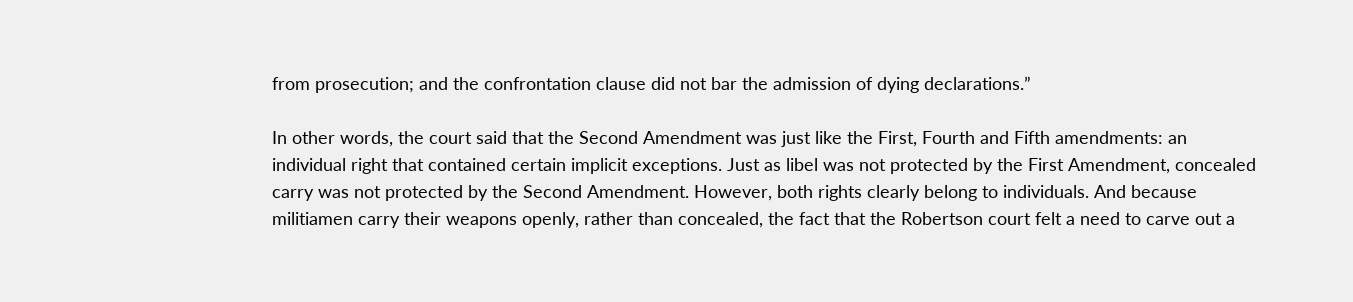from prosecution; and the confrontation clause did not bar the admission of dying declarations.”

In other words, the court said that the Second Amendment was just like the First, Fourth and Fifth amendments: an individual right that contained certain implicit exceptions. Just as libel was not protected by the First Amendment, concealed carry was not protected by the Second Amendment. However, both rights clearly belong to individuals. And because militiamen carry their weapons openly, rather than concealed, the fact that the Robertson court felt a need to carve out a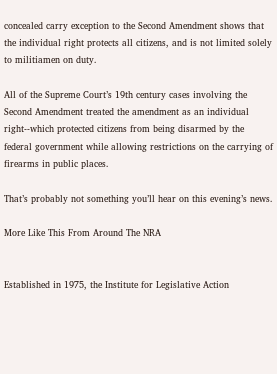concealed carry exception to the Second Amendment shows that the individual right protects all citizens, and is not limited solely to militiamen on duty.

All of the Supreme Court’s 19th century cases involving the Second Amendment treated the amendment as an individual right--which protected citizens from being disarmed by the federal government while allowing restrictions on the carrying of firearms in public places.

That’s probably not something you’ll hear on this evening’s news.

More Like This From Around The NRA


Established in 1975, the Institute for Legislative Action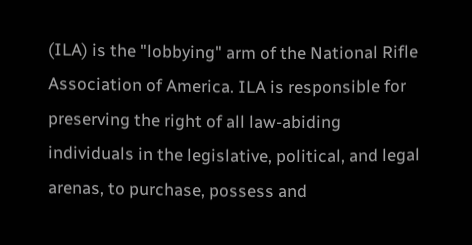(ILA) is the "lobbying" arm of the National Rifle Association of America. ILA is responsible for preserving the right of all law-abiding individuals in the legislative, political, and legal arenas, to purchase, possess and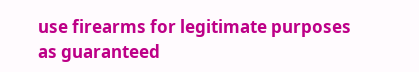use firearms for legitimate purposes as guaranteed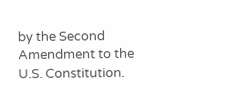by the Second Amendment to the U.S. Constitution.